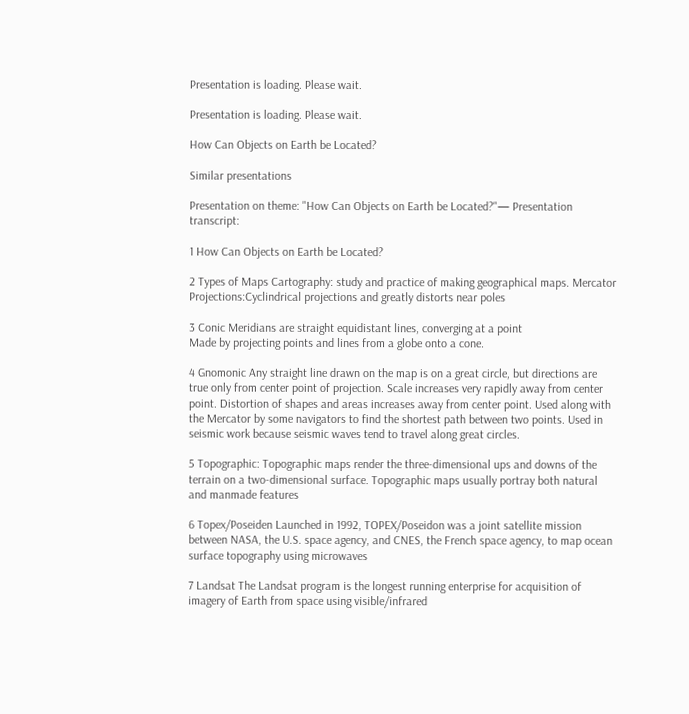Presentation is loading. Please wait.

Presentation is loading. Please wait.

How Can Objects on Earth be Located?

Similar presentations

Presentation on theme: "How Can Objects on Earth be Located?"— Presentation transcript:

1 How Can Objects on Earth be Located?

2 Types of Maps Cartography: study and practice of making geographical maps. Mercator Projections:Cyclindrical projections and greatly distorts near poles

3 Conic Meridians are straight equidistant lines, converging at a point
Made by projecting points and lines from a globe onto a cone.

4 Gnomonic Any straight line drawn on the map is on a great circle, but directions are true only from center point of projection. Scale increases very rapidly away from center point. Distortion of shapes and areas increases away from center point. Used along with the Mercator by some navigators to find the shortest path between two points. Used in seismic work because seismic waves tend to travel along great circles.

5 Topographic: Topographic maps render the three-dimensional ups and downs of the terrain on a two-dimensional surface. Topographic maps usually portray both natural and manmade features

6 Topex/Poseiden Launched in 1992, TOPEX/Poseidon was a joint satellite mission between NASA, the U.S. space agency, and CNES, the French space agency, to map ocean surface topography using microwaves

7 Landsat The Landsat program is the longest running enterprise for acquisition of imagery of Earth from space using visible/infrared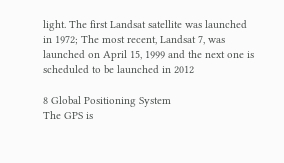light. The first Landsat satellite was launched in 1972; The most recent, Landsat 7, was launched on April 15, 1999 and the next one is scheduled to be launched in 2012

8 Global Positioning System
The GPS is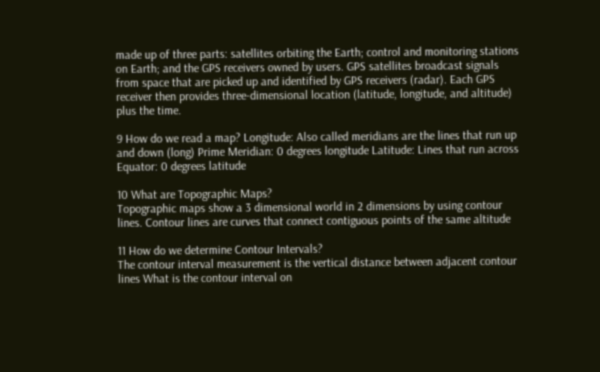made up of three parts: satellites orbiting the Earth; control and monitoring stations on Earth; and the GPS receivers owned by users. GPS satellites broadcast signals from space that are picked up and identified by GPS receivers (radar). Each GPS receiver then provides three-dimensional location (latitude, longitude, and altitude) plus the time.

9 How do we read a map? Longitude: Also called meridians are the lines that run up and down (long) Prime Meridian: 0 degrees longitude Latitude: Lines that run across Equator: 0 degrees latitude

10 What are Topographic Maps?
Topographic maps show a 3 dimensional world in 2 dimensions by using contour lines. Contour lines are curves that connect contiguous points of the same altitude

11 How do we determine Contour Intervals?
The contour interval measurement is the vertical distance between adjacent contour lines What is the contour interval on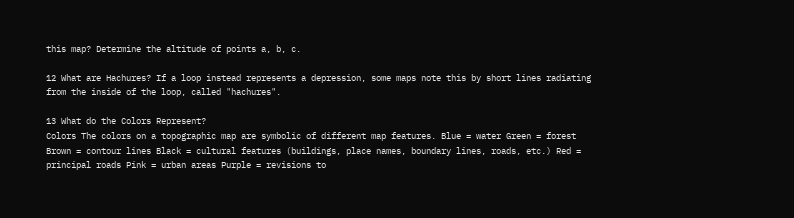this map? Determine the altitude of points a, b, c.

12 What are Hachures? If a loop instead represents a depression, some maps note this by short lines radiating from the inside of the loop, called "hachures".

13 What do the Colors Represent?
Colors The colors on a topographic map are symbolic of different map features. Blue = water Green = forest Brown = contour lines Black = cultural features (buildings, place names, boundary lines, roads, etc.) Red = principal roads Pink = urban areas Purple = revisions to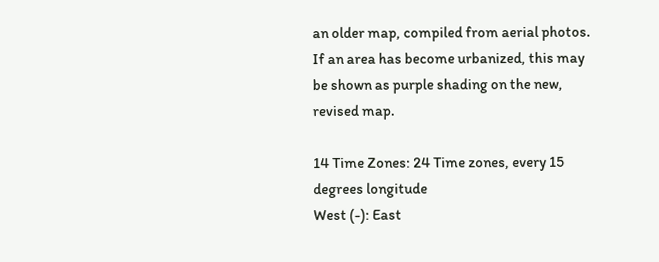an older map, compiled from aerial photos. If an area has become urbanized, this may be shown as purple shading on the new, revised map.

14 Time Zones: 24 Time zones, every 15 degrees longitude
West (-): East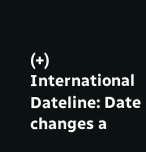(+) International Dateline: Date changes a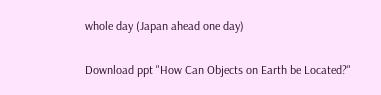whole day (Japan ahead one day)

Download ppt "How Can Objects on Earth be Located?"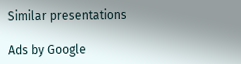Similar presentations

Ads by Google